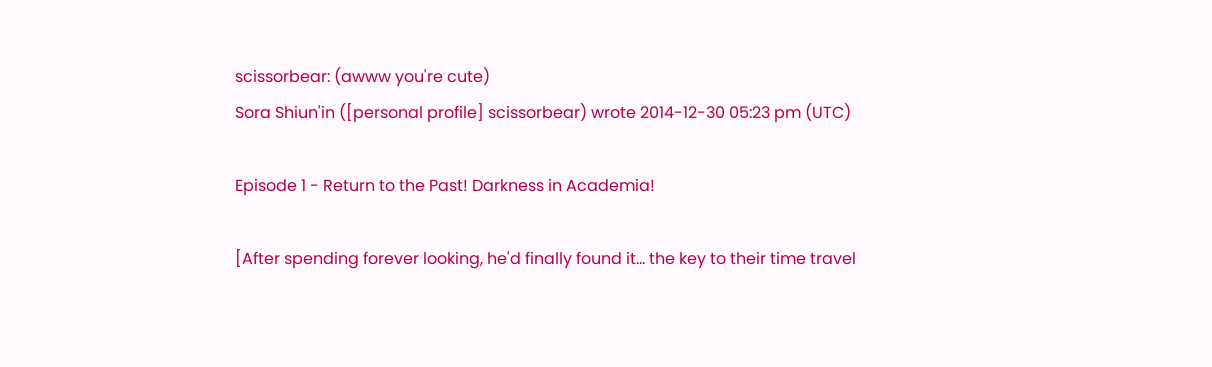scissorbear: (awww you're cute)
Sora Shiun'in ([personal profile] scissorbear) wrote 2014-12-30 05:23 pm (UTC)

Episode 1 - Return to the Past! Darkness in Academia!

[After spending forever looking, he'd finally found it... the key to their time travel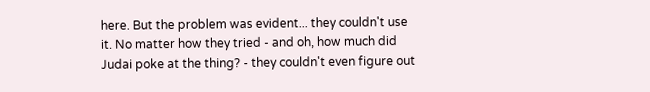here. But the problem was evident... they couldn't use it. No matter how they tried - and oh, how much did Judai poke at the thing? - they couldn't even figure out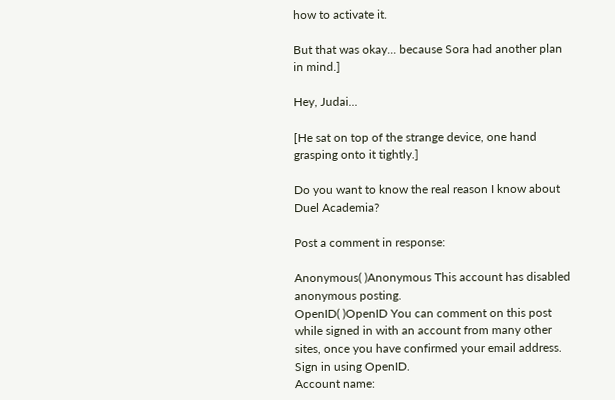how to activate it.

But that was okay... because Sora had another plan in mind.]

Hey, Judai...

[He sat on top of the strange device, one hand grasping onto it tightly.]

Do you want to know the real reason I know about Duel Academia?

Post a comment in response:

Anonymous( )Anonymous This account has disabled anonymous posting.
OpenID( )OpenID You can comment on this post while signed in with an account from many other sites, once you have confirmed your email address. Sign in using OpenID.
Account name: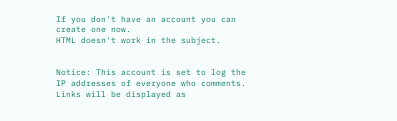If you don't have an account you can create one now.
HTML doesn't work in the subject.


Notice: This account is set to log the IP addresses of everyone who comments.
Links will be displayed as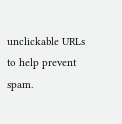unclickable URLs to help prevent spam.